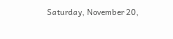Saturday, November 20,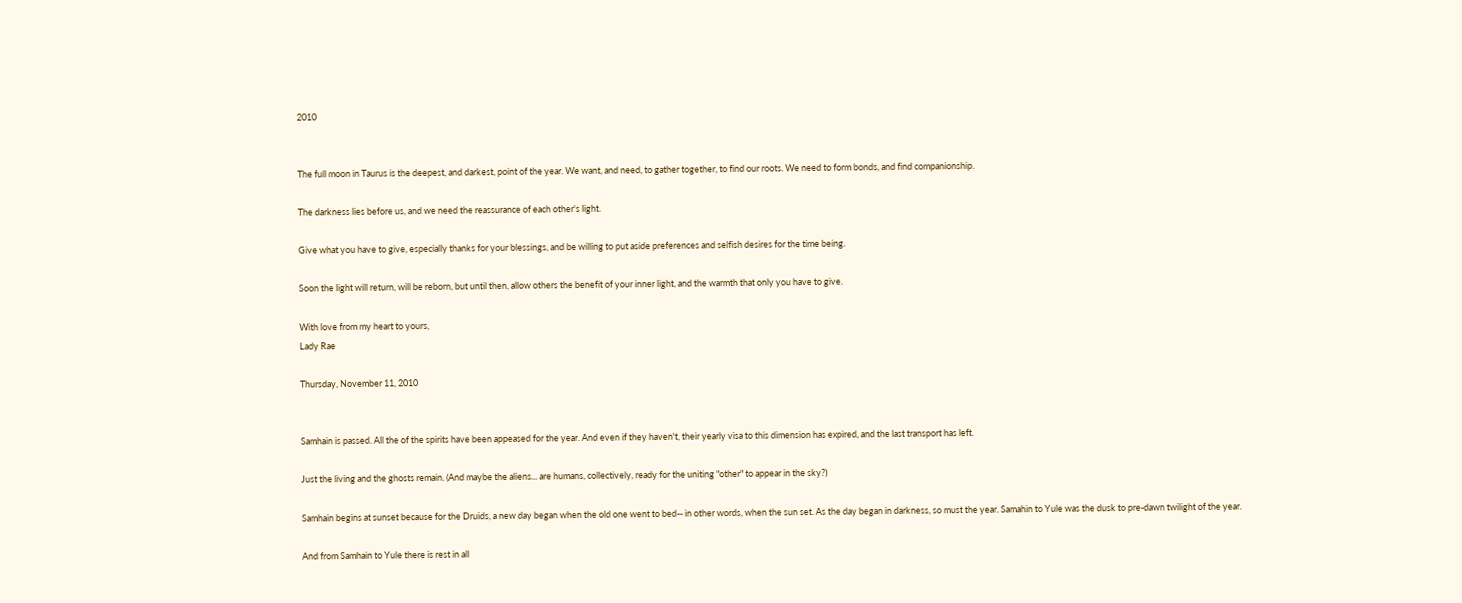2010


The full moon in Taurus is the deepest, and darkest, point of the year. We want, and need, to gather together, to find our roots. We need to form bonds, and find companionship.

The darkness lies before us, and we need the reassurance of each other's light.

Give what you have to give, especially thanks for your blessings, and be willing to put aside preferences and selfish desires for the time being.

Soon the light will return, will be reborn, but until then, allow others the benefit of your inner light, and the warmth that only you have to give.

With love from my heart to yours,
Lady Rae

Thursday, November 11, 2010


Samhain is passed. All the of the spirits have been appeased for the year. And even if they haven't, their yearly visa to this dimension has expired, and the last transport has left.

Just the living and the ghosts remain. (And maybe the aliens... are humans, collectively, ready for the uniting "other" to appear in the sky?)

Samhain begins at sunset because for the Druids, a new day began when the old one went to bed-- in other words, when the sun set. As the day began in darkness, so must the year. Samahin to Yule was the dusk to pre-dawn twilight of the year.

And from Samhain to Yule there is rest in all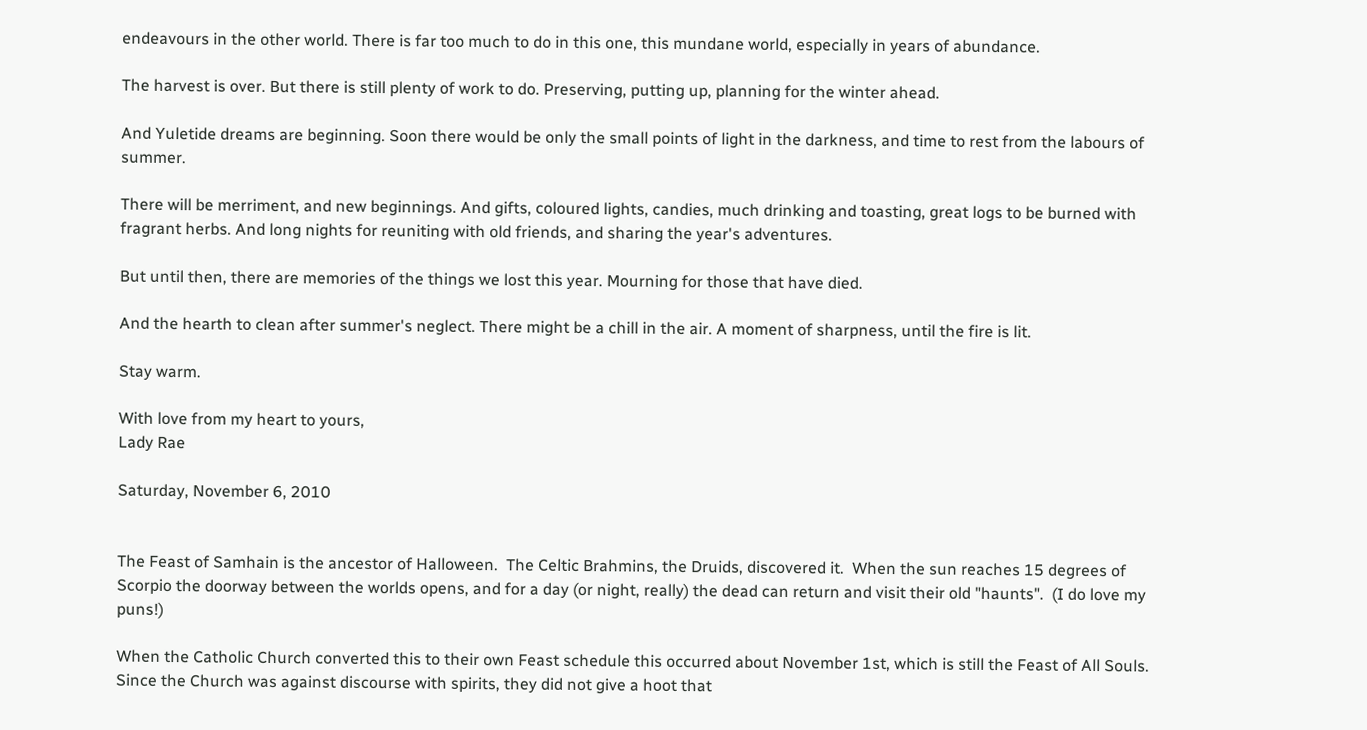endeavours in the other world. There is far too much to do in this one, this mundane world, especially in years of abundance.

The harvest is over. But there is still plenty of work to do. Preserving, putting up, planning for the winter ahead.

And Yuletide dreams are beginning. Soon there would be only the small points of light in the darkness, and time to rest from the labours of summer.

There will be merriment, and new beginnings. And gifts, coloured lights, candies, much drinking and toasting, great logs to be burned with fragrant herbs. And long nights for reuniting with old friends, and sharing the year's adventures.

But until then, there are memories of the things we lost this year. Mourning for those that have died.

And the hearth to clean after summer's neglect. There might be a chill in the air. A moment of sharpness, until the fire is lit.

Stay warm.

With love from my heart to yours,
Lady Rae

Saturday, November 6, 2010


The Feast of Samhain is the ancestor of Halloween.  The Celtic Brahmins, the Druids, discovered it.  When the sun reaches 15 degrees of Scorpio the doorway between the worlds opens, and for a day (or night, really) the dead can return and visit their old "haunts".  (I do love my puns!)

When the Catholic Church converted this to their own Feast schedule this occurred about November 1st, which is still the Feast of All Souls.  Since the Church was against discourse with spirits, they did not give a hoot that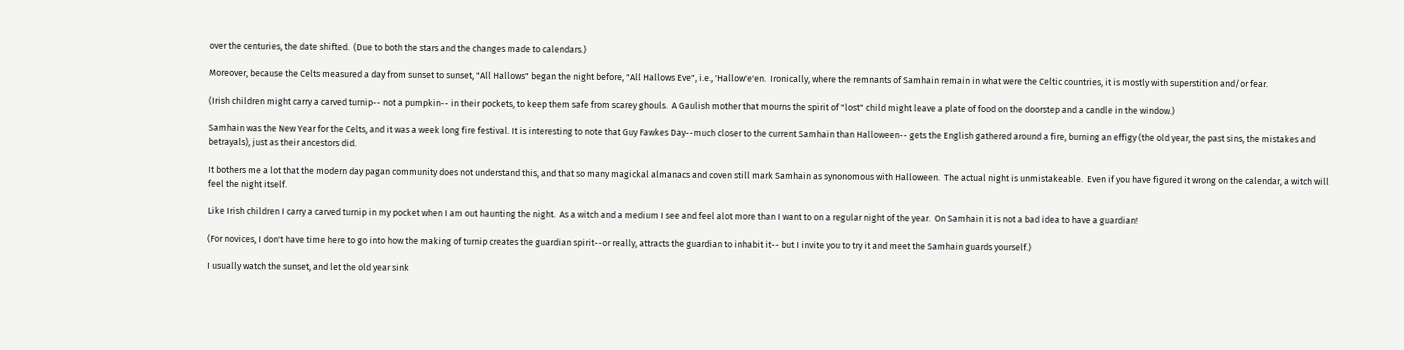over the centuries, the date shifted.  (Due to both the stars and the changes made to calendars.)

Moreover, because the Celts measured a day from sunset to sunset, "All Hallows" began the night before, "All Hallows Eve", i.e., 'Hallow'e'en.  Ironically, where the remnants of Samhain remain in what were the Celtic countries, it is mostly with superstition and/or fear.

(Irish children might carry a carved turnip-- not a pumpkin-- in their pockets, to keep them safe from scarey ghouls.  A Gaulish mother that mourns the spirit of "lost" child might leave a plate of food on the doorstep and a candle in the window.)

Samhain was the New Year for the Celts, and it was a week long fire festival. It is interesting to note that Guy Fawkes Day--much closer to the current Samhain than Halloween-- gets the English gathered around a fire, burning an effigy (the old year, the past sins, the mistakes and betrayals), just as their ancestors did.

It bothers me a lot that the modern day pagan community does not understand this, and that so many magickal almanacs and coven still mark Samhain as synonomous with Halloween.  The actual night is unmistakeable.  Even if you have figured it wrong on the calendar, a witch will feel the night itself.

Like Irish children I carry a carved turnip in my pocket when I am out haunting the night.  As a witch and a medium I see and feel alot more than I want to on a regular night of the year.  On Samhain it is not a bad idea to have a guardian!

(For novices, I don't have time here to go into how the making of turnip creates the guardian spirit--or really, attracts the guardian to inhabit it-- but I invite you to try it and meet the Samhain guards yourself.)

I usually watch the sunset, and let the old year sink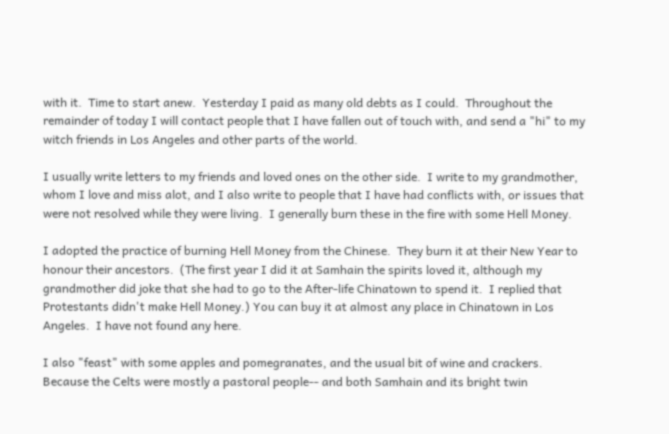with it.  Time to start anew.  Yesterday I paid as many old debts as I could.  Throughout the remainder of today I will contact people that I have fallen out of touch with, and send a "hi" to my witch friends in Los Angeles and other parts of the world.

I usually write letters to my friends and loved ones on the other side.  I write to my grandmother, whom I love and miss alot, and I also write to people that I have had conflicts with, or issues that were not resolved while they were living.  I generally burn these in the fire with some Hell Money.

I adopted the practice of burning Hell Money from the Chinese.  They burn it at their New Year to honour their ancestors.  (The first year I did it at Samhain the spirits loved it, although my grandmother did joke that she had to go to the After-life Chinatown to spend it.  I replied that Protestants didn't make Hell Money.) You can buy it at almost any place in Chinatown in Los Angeles.  I have not found any here.

I also "feast" with some apples and pomegranates, and the usual bit of wine and crackers.  Because the Celts were mostly a pastoral people-- and both Samhain and its bright twin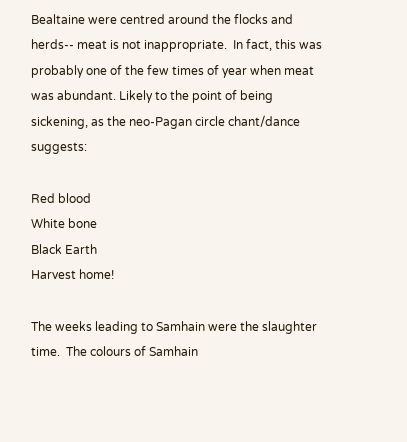Bealtaine were centred around the flocks and herds-- meat is not inappropriate.  In fact, this was probably one of the few times of year when meat was abundant. Likely to the point of being sickening, as the neo-Pagan circle chant/dance suggests:

Red blood
White bone
Black Earth
Harvest home!

The weeks leading to Samhain were the slaughter time.  The colours of Samhain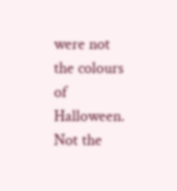were not the colours of Halloween. Not the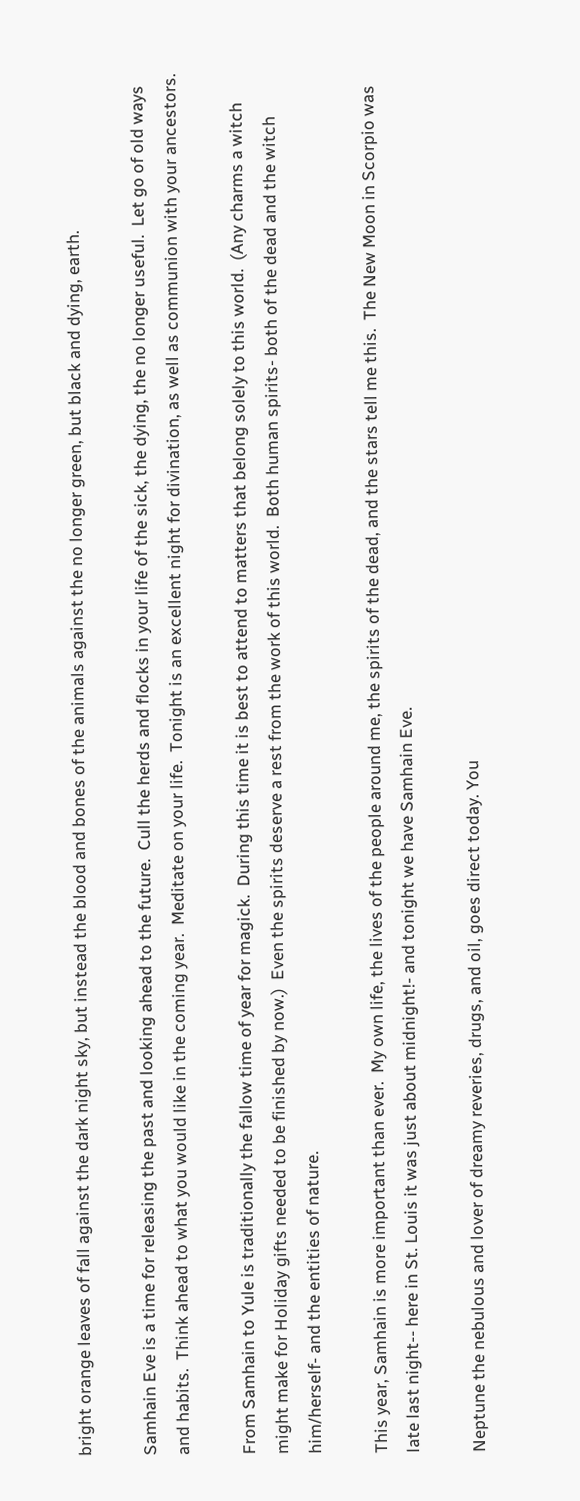bright orange leaves of fall against the dark night sky, but instead the blood and bones of the animals against the no longer green, but black and dying, earth.

Samhain Eve is a time for releasing the past and looking ahead to the future.  Cull the herds and flocks in your life of the sick, the dying, the no longer useful.  Let go of old ways and habits.  Think ahead to what you would like in the coming year.  Meditate on your life.  Tonight is an excellent night for divination, as well as communion with your ancestors.

From Samhain to Yule is traditionally the fallow time of year for magick.  During this time it is best to attend to matters that belong solely to this world.  (Any charms a witch might make for Holiday gifts needed to be finished by now.)  Even the spirits deserve a rest from the work of this world.  Both human spirits- both of the dead and the witch him/herself- and the entities of nature.

This year, Samhain is more important than ever.  My own life, the lives of the people around me, the spirits of the dead, and the stars tell me this.  The New Moon in Scorpio was late last night-- here in St. Louis it was just about midnight!- and tonight we have Samhain Eve.

Neptune the nebulous and lover of dreamy reveries, drugs, and oil, goes direct today. You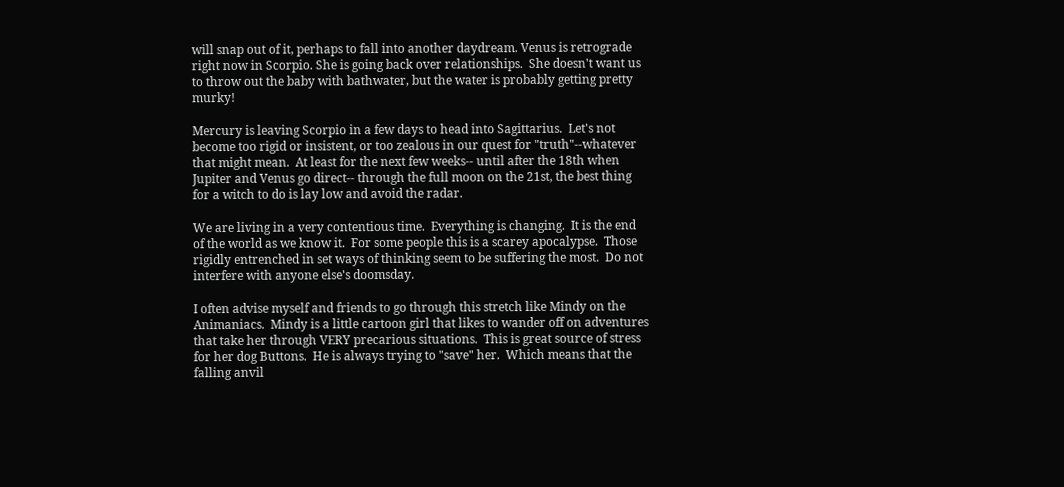will snap out of it, perhaps to fall into another daydream. Venus is retrograde right now in Scorpio. She is going back over relationships.  She doesn't want us to throw out the baby with bathwater, but the water is probably getting pretty murky!

Mercury is leaving Scorpio in a few days to head into Sagittarius.  Let's not become too rigid or insistent, or too zealous in our quest for "truth"--whatever that might mean.  At least for the next few weeks-- until after the 18th when Jupiter and Venus go direct-- through the full moon on the 21st, the best thing for a witch to do is lay low and avoid the radar.

We are living in a very contentious time.  Everything is changing.  It is the end of the world as we know it.  For some people this is a scarey apocalypse.  Those rigidly entrenched in set ways of thinking seem to be suffering the most.  Do not interfere with anyone else's doomsday.

I often advise myself and friends to go through this stretch like Mindy on the Animaniacs.  Mindy is a little cartoon girl that likes to wander off on adventures that take her through VERY precarious situations.  This is great source of stress for her dog Buttons.  He is always trying to "save" her.  Which means that the falling anvil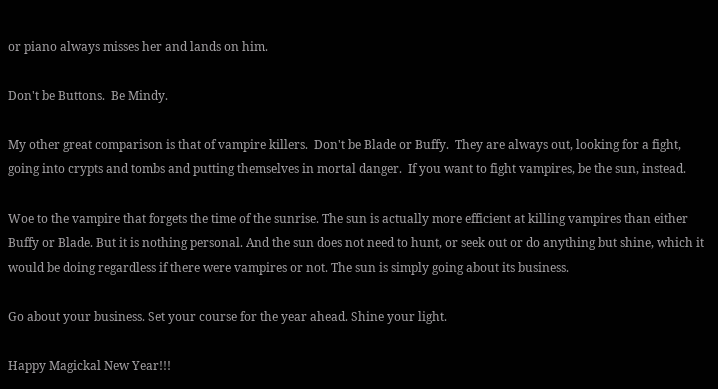or piano always misses her and lands on him.

Don't be Buttons.  Be Mindy.

My other great comparison is that of vampire killers.  Don't be Blade or Buffy.  They are always out, looking for a fight, going into crypts and tombs and putting themselves in mortal danger.  If you want to fight vampires, be the sun, instead.

Woe to the vampire that forgets the time of the sunrise. The sun is actually more efficient at killing vampires than either Buffy or Blade. But it is nothing personal. And the sun does not need to hunt, or seek out or do anything but shine, which it would be doing regardless if there were vampires or not. The sun is simply going about its business.

Go about your business. Set your course for the year ahead. Shine your light.

Happy Magickal New Year!!!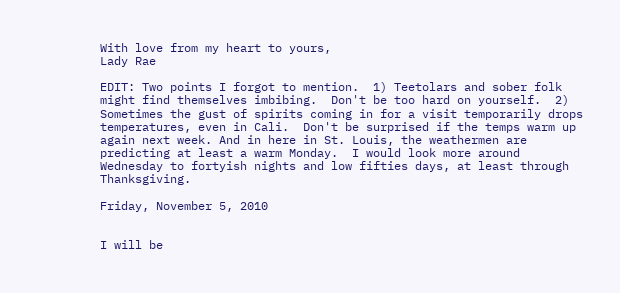With love from my heart to yours,
Lady Rae

EDIT: Two points I forgot to mention.  1) Teetolars and sober folk might find themselves imbibing.  Don't be too hard on yourself.  2) Sometimes the gust of spirits coming in for a visit temporarily drops temperatures, even in Cali.  Don't be surprised if the temps warm up again next week. And in here in St. Louis, the weathermen are predicting at least a warm Monday.  I would look more around Wednesday to fortyish nights and low fifties days, at least through Thanksgiving.

Friday, November 5, 2010


I will be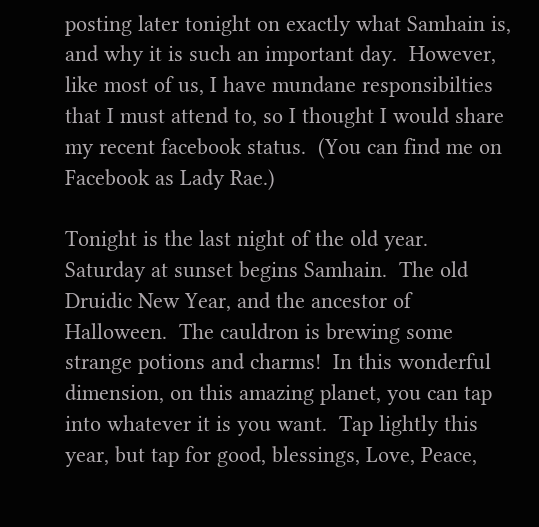posting later tonight on exactly what Samhain is, and why it is such an important day.  However, like most of us, I have mundane responsibilties that I must attend to, so I thought I would share my recent facebook status.  (You can find me on Facebook as Lady Rae.)

Tonight is the last night of the old year.  Saturday at sunset begins Samhain.  The old Druidic New Year, and the ancestor of Halloween.  The cauldron is brewing some strange potions and charms!  In this wonderful dimension, on this amazing planet, you can tap into whatever it is you want.  Tap lightly this year, but tap for good, blessings, Love, Peace,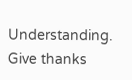Understanding.  Give thanks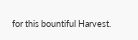for this bountiful Harvest.